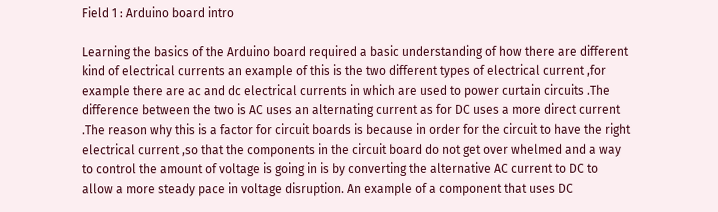Field 1 : Arduino board intro

Learning the basics of the Arduino board required a basic understanding of how there are different kind of electrical currents an example of this is the two different types of electrical current ,for example there are ac and dc electrical currents in which are used to power curtain circuits .The difference between the two is AC uses an alternating current as for DC uses a more direct current .The reason why this is a factor for circuit boards is because in order for the circuit to have the right electrical current ,so that the components in the circuit board do not get over whelmed and a way to control the amount of voltage is going in is by converting the alternative AC current to DC to allow a more steady pace in voltage disruption. An example of a component that uses DC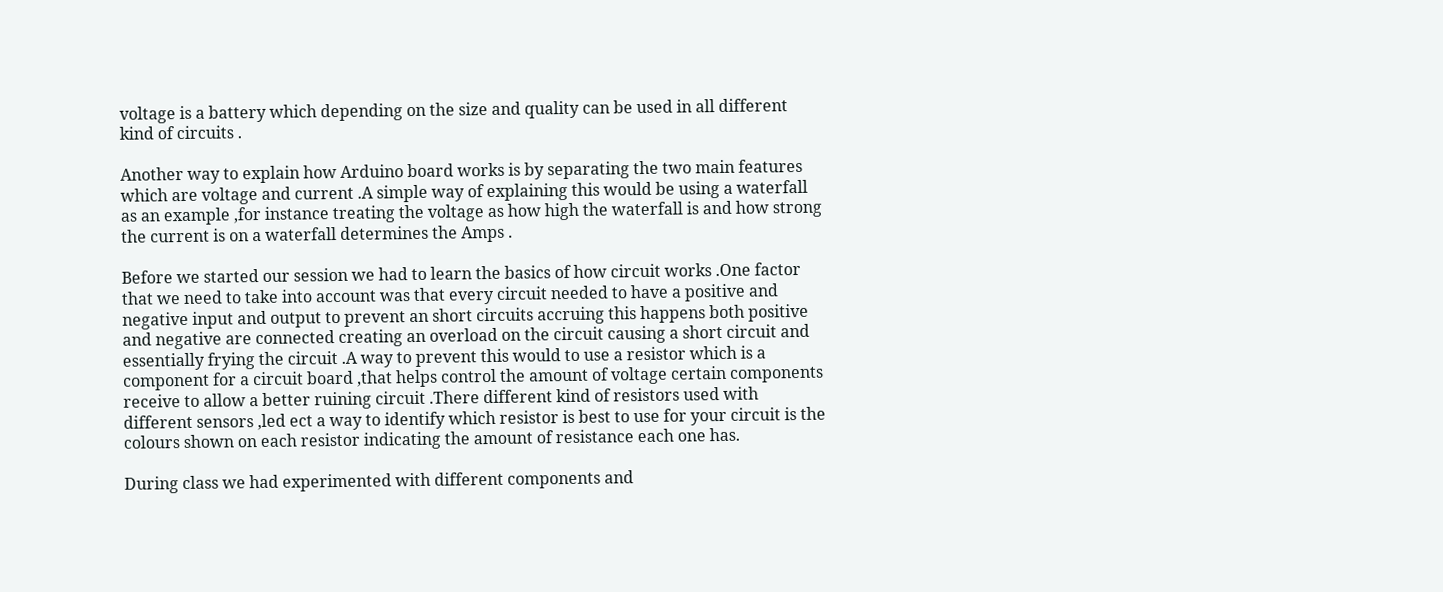voltage is a battery which depending on the size and quality can be used in all different kind of circuits .

Another way to explain how Arduino board works is by separating the two main features which are voltage and current .A simple way of explaining this would be using a waterfall as an example ,for instance treating the voltage as how high the waterfall is and how strong the current is on a waterfall determines the Amps .

Before we started our session we had to learn the basics of how circuit works .One factor that we need to take into account was that every circuit needed to have a positive and negative input and output to prevent an short circuits accruing this happens both positive and negative are connected creating an overload on the circuit causing a short circuit and essentially frying the circuit .A way to prevent this would to use a resistor which is a component for a circuit board ,that helps control the amount of voltage certain components receive to allow a better ruining circuit .There different kind of resistors used with different sensors ,led ect a way to identify which resistor is best to use for your circuit is the colours shown on each resistor indicating the amount of resistance each one has.

During class we had experimented with different components and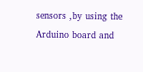sensors ,by using the Arduino board and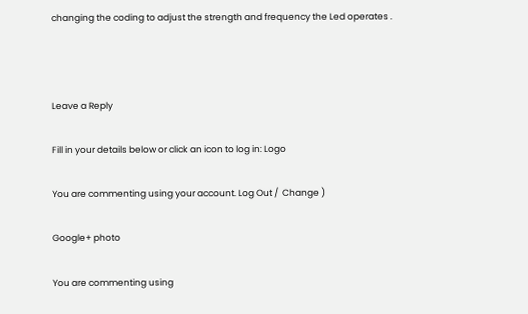changing the coding to adjust the strength and frequency the Led operates .



Leave a Reply

Fill in your details below or click an icon to log in: Logo

You are commenting using your account. Log Out /  Change )

Google+ photo

You are commenting using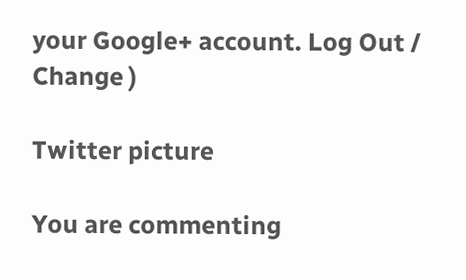your Google+ account. Log Out /  Change )

Twitter picture

You are commenting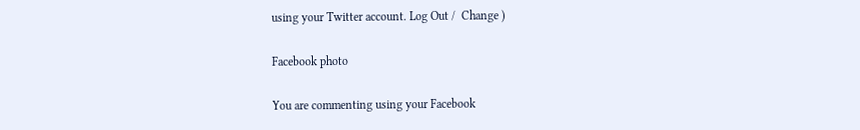using your Twitter account. Log Out /  Change )

Facebook photo

You are commenting using your Facebook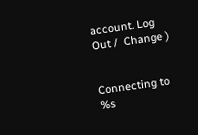account. Log Out /  Change )


Connecting to %s